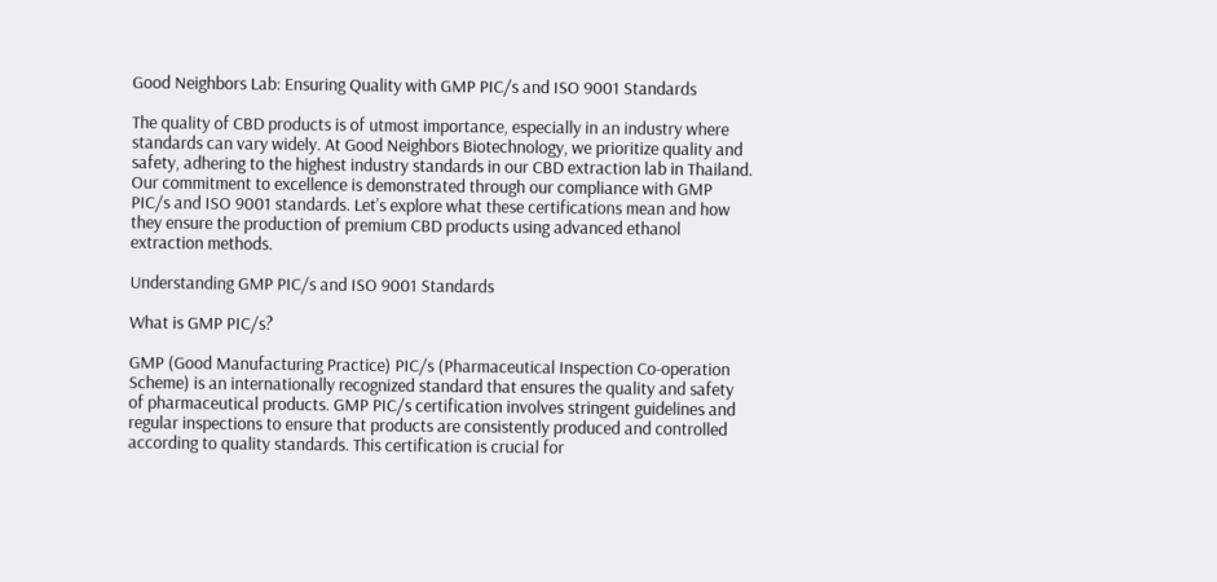Good Neighbors Lab: Ensuring Quality with GMP PIC/s and ISO 9001 Standards

The quality of CBD products is of utmost importance, especially in an industry where standards can vary widely. At Good Neighbors Biotechnology, we prioritize quality and safety, adhering to the highest industry standards in our CBD extraction lab in Thailand. Our commitment to excellence is demonstrated through our compliance with GMP PIC/s and ISO 9001 standards. Let’s explore what these certifications mean and how they ensure the production of premium CBD products using advanced ethanol extraction methods.

Understanding GMP PIC/s and ISO 9001 Standards

What is GMP PIC/s?

GMP (Good Manufacturing Practice) PIC/s (Pharmaceutical Inspection Co-operation Scheme) is an internationally recognized standard that ensures the quality and safety of pharmaceutical products. GMP PIC/s certification involves stringent guidelines and regular inspections to ensure that products are consistently produced and controlled according to quality standards. This certification is crucial for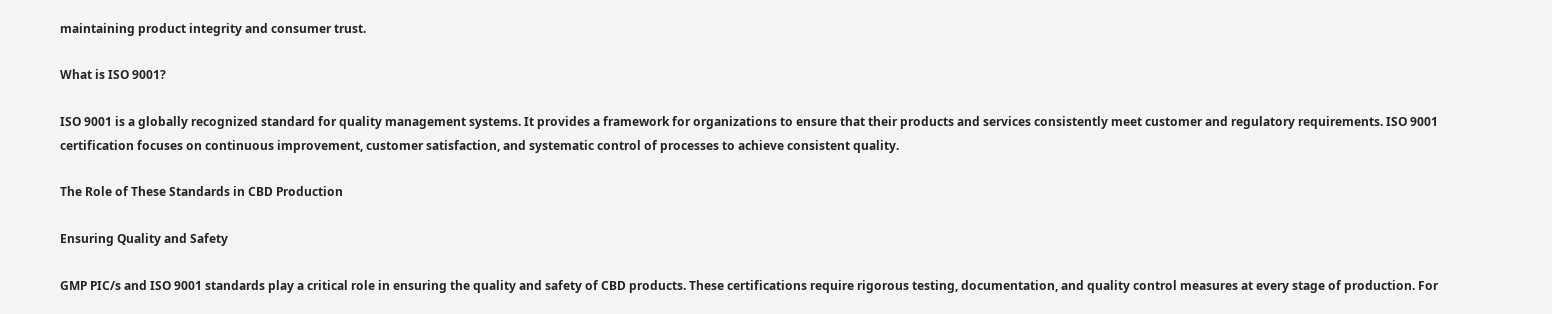maintaining product integrity and consumer trust.

What is ISO 9001?

ISO 9001 is a globally recognized standard for quality management systems. It provides a framework for organizations to ensure that their products and services consistently meet customer and regulatory requirements. ISO 9001 certification focuses on continuous improvement, customer satisfaction, and systematic control of processes to achieve consistent quality.

The Role of These Standards in CBD Production

Ensuring Quality and Safety

GMP PIC/s and ISO 9001 standards play a critical role in ensuring the quality and safety of CBD products. These certifications require rigorous testing, documentation, and quality control measures at every stage of production. For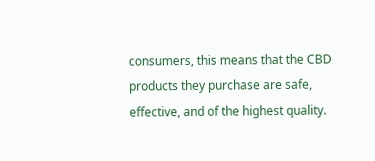consumers, this means that the CBD products they purchase are safe, effective, and of the highest quality.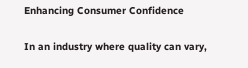Enhancing Consumer Confidence

In an industry where quality can vary,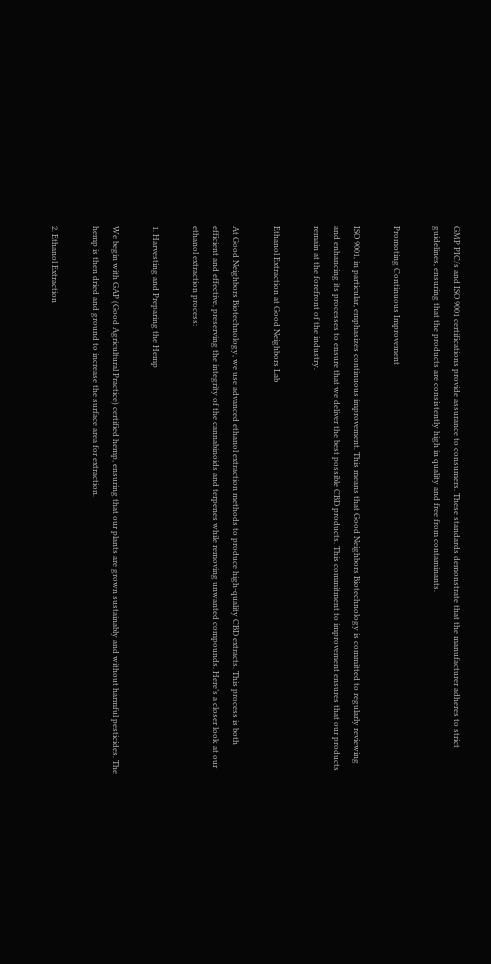GMP PIC/s and ISO 9001 certifications provide assurance to consumers. These standards demonstrate that the manufacturer adheres to strict guidelines, ensuring that the products are consistently high in quality and free from contaminants.

Promoting Continuous Improvement

ISO 9001, in particular, emphasizes continuous improvement. This means that Good Neighbors Biotechnology is committed to regularly reviewing and enhancing its processes to ensure that we deliver the best possible CBD products. This commitment to improvement ensures that our products remain at the forefront of the industry.

Ethanol Extraction at Good Neighbors Lab

At Good Neighbors Biotechnology, we use advanced ethanol extraction methods to produce high-quality CBD extracts. This process is both efficient and effective, preserving the integrity of the cannabinoids and terpenes while removing unwanted compounds. Here’s a closer look at our ethanol extraction process:

1. Harvesting and Preparing the Hemp

We begin with GAP (Good Agricultural Practice) certified hemp, ensuring that our plants are grown sustainably and without harmful pesticides. The hemp is then dried and ground to increase the surface area for extraction.

2. Ethanol Extraction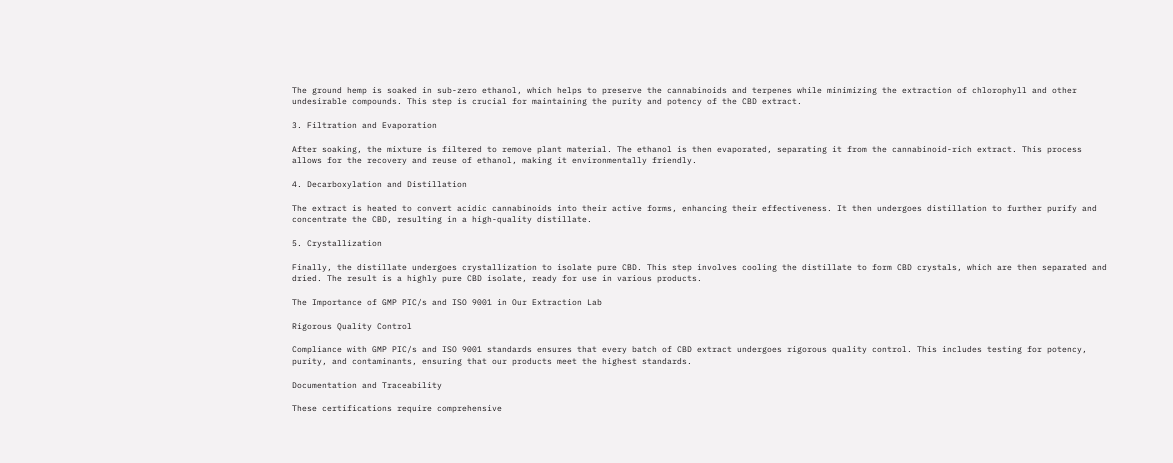The ground hemp is soaked in sub-zero ethanol, which helps to preserve the cannabinoids and terpenes while minimizing the extraction of chlorophyll and other undesirable compounds. This step is crucial for maintaining the purity and potency of the CBD extract.

3. Filtration and Evaporation

After soaking, the mixture is filtered to remove plant material. The ethanol is then evaporated, separating it from the cannabinoid-rich extract. This process allows for the recovery and reuse of ethanol, making it environmentally friendly.

4. Decarboxylation and Distillation

The extract is heated to convert acidic cannabinoids into their active forms, enhancing their effectiveness. It then undergoes distillation to further purify and concentrate the CBD, resulting in a high-quality distillate.

5. Crystallization

Finally, the distillate undergoes crystallization to isolate pure CBD. This step involves cooling the distillate to form CBD crystals, which are then separated and dried. The result is a highly pure CBD isolate, ready for use in various products.

The Importance of GMP PIC/s and ISO 9001 in Our Extraction Lab

Rigorous Quality Control

Compliance with GMP PIC/s and ISO 9001 standards ensures that every batch of CBD extract undergoes rigorous quality control. This includes testing for potency, purity, and contaminants, ensuring that our products meet the highest standards.

Documentation and Traceability

These certifications require comprehensive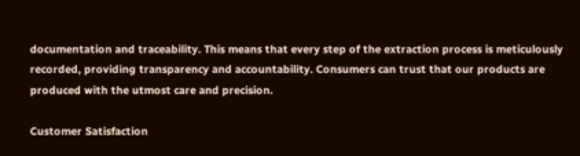documentation and traceability. This means that every step of the extraction process is meticulously recorded, providing transparency and accountability. Consumers can trust that our products are produced with the utmost care and precision.

Customer Satisfaction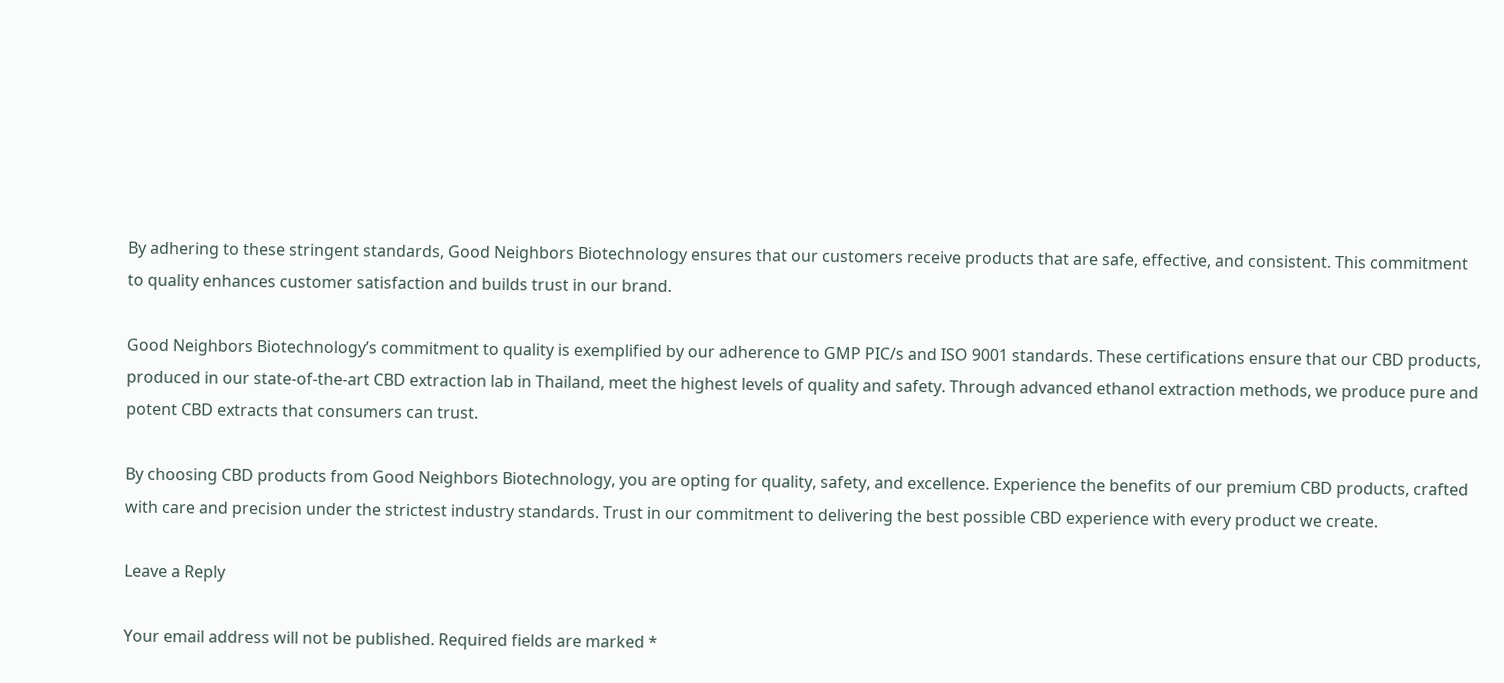By adhering to these stringent standards, Good Neighbors Biotechnology ensures that our customers receive products that are safe, effective, and consistent. This commitment to quality enhances customer satisfaction and builds trust in our brand.

Good Neighbors Biotechnology’s commitment to quality is exemplified by our adherence to GMP PIC/s and ISO 9001 standards. These certifications ensure that our CBD products, produced in our state-of-the-art CBD extraction lab in Thailand, meet the highest levels of quality and safety. Through advanced ethanol extraction methods, we produce pure and potent CBD extracts that consumers can trust.

By choosing CBD products from Good Neighbors Biotechnology, you are opting for quality, safety, and excellence. Experience the benefits of our premium CBD products, crafted with care and precision under the strictest industry standards. Trust in our commitment to delivering the best possible CBD experience with every product we create.

Leave a Reply

Your email address will not be published. Required fields are marked *